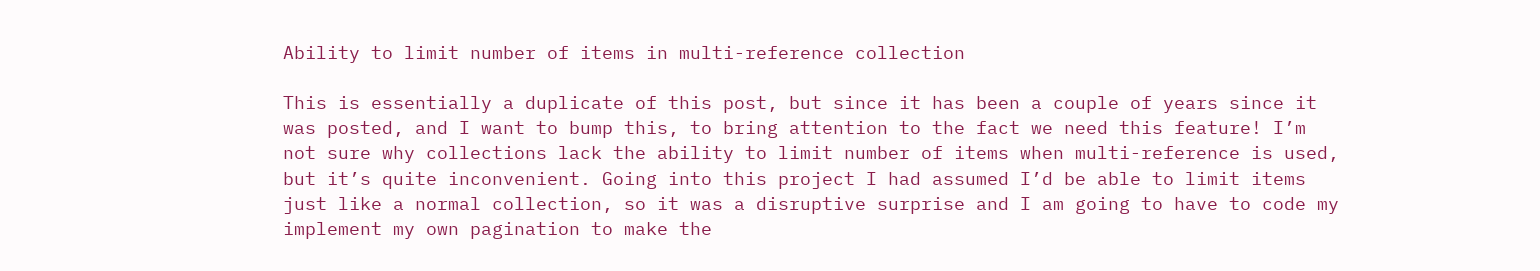Ability to limit number of items in multi-reference collection

This is essentially a duplicate of this post, but since it has been a couple of years since it was posted, and I want to bump this, to bring attention to the fact we need this feature! I’m not sure why collections lack the ability to limit number of items when multi-reference is used, but it’s quite inconvenient. Going into this project I had assumed I’d be able to limit items just like a normal collection, so it was a disruptive surprise and I am going to have to code my implement my own pagination to make the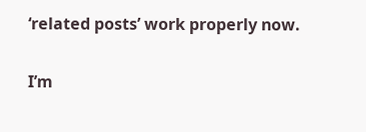‘related posts’ work properly now.


I’m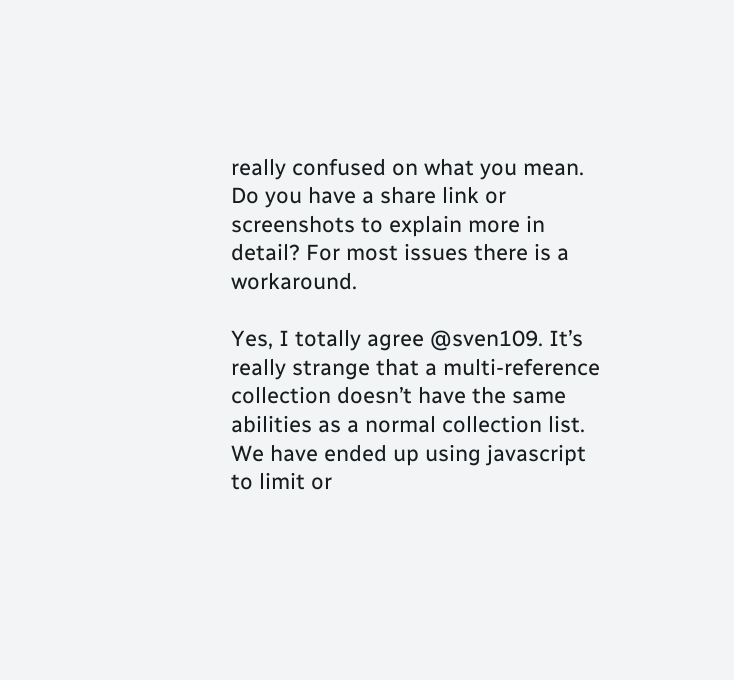really confused on what you mean. Do you have a share link or screenshots to explain more in detail? For most issues there is a workaround.

Yes, I totally agree @sven109. It’s really strange that a multi-reference collection doesn’t have the same abilities as a normal collection list. We have ended up using javascript to limit or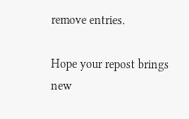remove entries.

Hope your repost brings new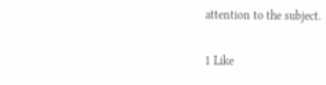attention to the subject.

1 Like